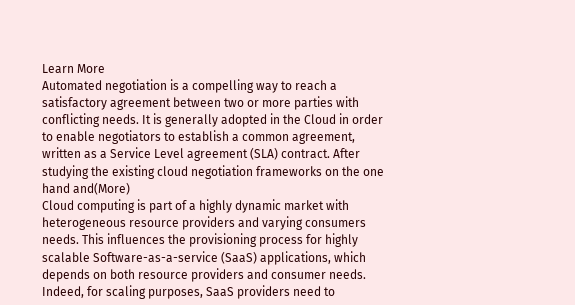Learn More
Automated negotiation is a compelling way to reach a satisfactory agreement between two or more parties with conflicting needs. It is generally adopted in the Cloud in order to enable negotiators to establish a common agreement, written as a Service Level agreement (SLA) contract. After studying the existing cloud negotiation frameworks on the one hand and(More)
Cloud computing is part of a highly dynamic market with heterogeneous resource providers and varying consumers needs. This influences the provisioning process for highly scalable Software-as-a-service (SaaS) applications, which depends on both resource providers and consumer needs. Indeed, for scaling purposes, SaaS providers need to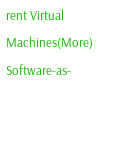rent Virtual Machines(More)
Software-as-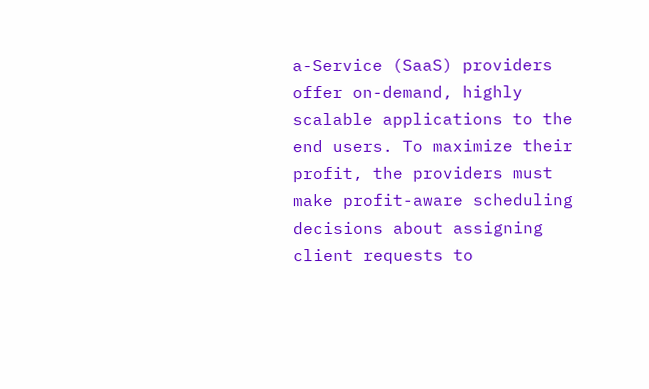a-Service (SaaS) providers offer on-demand, highly scalable applications to the end users. To maximize their profit, the providers must make profit-aware scheduling decisions about assigning client requests to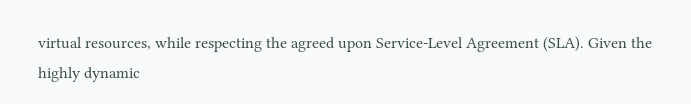virtual resources, while respecting the agreed upon Service-Level Agreement (SLA). Given the highly dynamic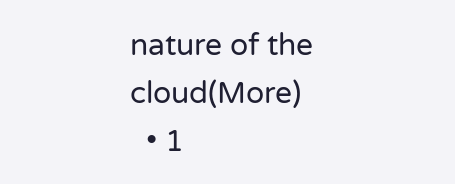nature of the cloud(More)
  • 1